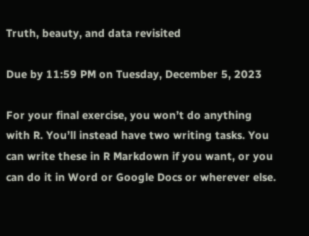Truth, beauty, and data revisited

Due by 11:59 PM on Tuesday, December 5, 2023

For your final exercise, you won’t do anything with R. You’ll instead have two writing tasks. You can write these in R Markdown if you want, or you can do it in Word or Google Docs or wherever else.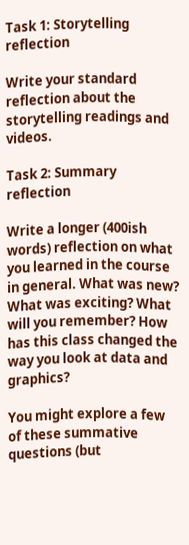Task 1: Storytelling reflection

Write your standard reflection about the storytelling readings and videos.

Task 2: Summary reflection

Write a longer (400ish words) reflection on what you learned in the course in general. What was new? What was exciting? What will you remember? How has this class changed the way you look at data and graphics?

You might explore a few of these summative questions (but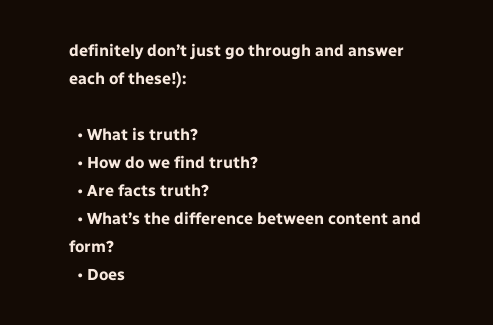definitely don’t just go through and answer each of these!):

  • What is truth?
  • How do we find truth?
  • Are facts truth?
  • What’s the difference between content and form?
  • Does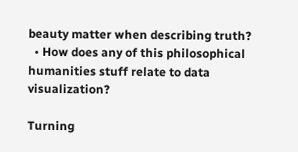beauty matter when describing truth?
  • How does any of this philosophical humanities stuff relate to data visualization?

Turning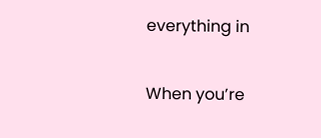everything in

When you’re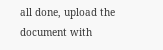all done, upload the document with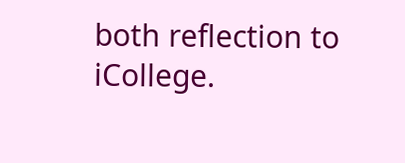both reflection to iCollege.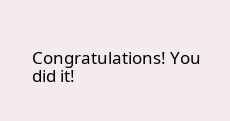Congratulations! You did it!